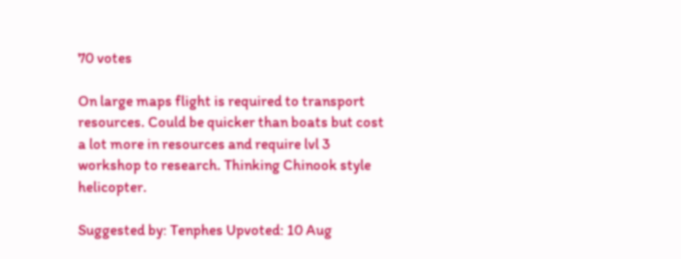70 votes

On large maps flight is required to transport resources. Could be quicker than boats but cost a lot more in resources and require lvl 3 workshop to research. Thinking Chinook style helicopter.

Suggested by: Tenphes Upvoted: 10 Aug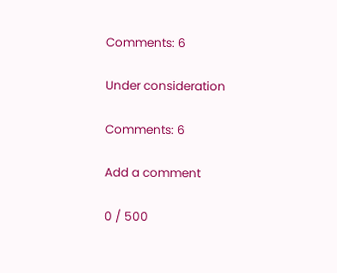Comments: 6

Under consideration

Comments: 6

Add a comment

0 / 500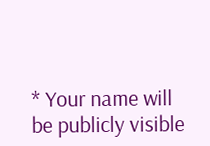* Your name will be publicly visible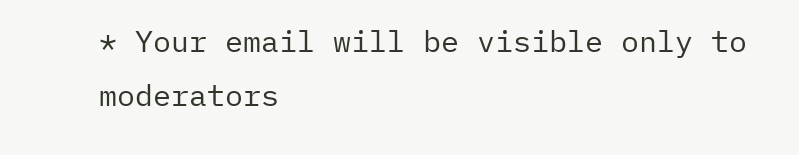* Your email will be visible only to moderators